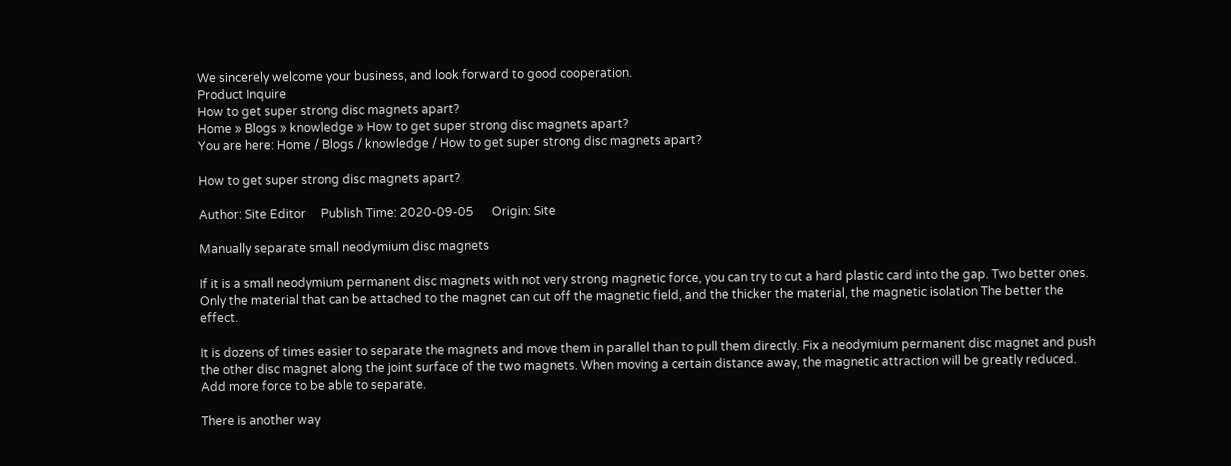We sincerely welcome your business, and look forward to good cooperation.
Product Inquire
How to get super strong disc magnets apart?
Home » Blogs » knowledge » How to get super strong disc magnets apart?
You are here: Home / Blogs / knowledge / How to get super strong disc magnets apart?

How to get super strong disc magnets apart?

Author: Site Editor     Publish Time: 2020-09-05      Origin: Site

Manually separate small neodymium disc magnets

If it is a small neodymium permanent disc magnets with not very strong magnetic force, you can try to cut a hard plastic card into the gap. Two better ones. Only the material that can be attached to the magnet can cut off the magnetic field, and the thicker the material, the magnetic isolation The better the effect.

It is dozens of times easier to separate the magnets and move them in parallel than to pull them directly. Fix a neodymium permanent disc magnet and push the other disc magnet along the joint surface of the two magnets. When moving a certain distance away, the magnetic attraction will be greatly reduced. Add more force to be able to separate.

There is another way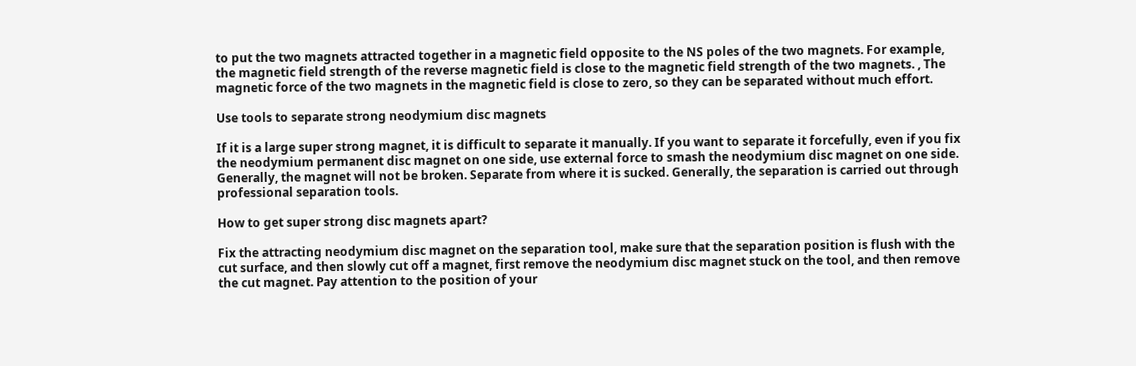to put the two magnets attracted together in a magnetic field opposite to the NS poles of the two magnets. For example, the magnetic field strength of the reverse magnetic field is close to the magnetic field strength of the two magnets. , The magnetic force of the two magnets in the magnetic field is close to zero, so they can be separated without much effort.

Use tools to separate strong neodymium disc magnets

If it is a large super strong magnet, it is difficult to separate it manually. If you want to separate it forcefully, even if you fix the neodymium permanent disc magnet on one side, use external force to smash the neodymium disc magnet on one side. Generally, the magnet will not be broken. Separate from where it is sucked. Generally, the separation is carried out through professional separation tools.

How to get super strong disc magnets apart?

Fix the attracting neodymium disc magnet on the separation tool, make sure that the separation position is flush with the cut surface, and then slowly cut off a magnet, first remove the neodymium disc magnet stuck on the tool, and then remove the cut magnet. Pay attention to the position of your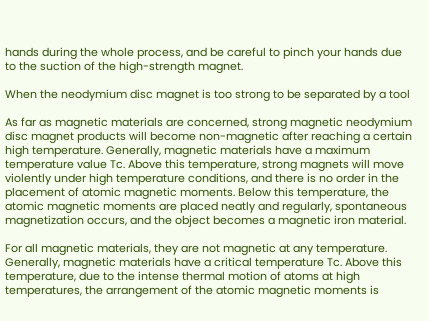hands during the whole process, and be careful to pinch your hands due to the suction of the high-strength magnet.

When the neodymium disc magnet is too strong to be separated by a tool

As far as magnetic materials are concerned, strong magnetic neodymium disc magnet products will become non-magnetic after reaching a certain high temperature. Generally, magnetic materials have a maximum temperature value Tc. Above this temperature, strong magnets will move violently under high temperature conditions, and there is no order in the placement of atomic magnetic moments. Below this temperature, the atomic magnetic moments are placed neatly and regularly, spontaneous magnetization occurs, and the object becomes a magnetic iron material.

For all magnetic materials, they are not magnetic at any temperature. Generally, magnetic materials have a critical temperature Tc. Above this temperature, due to the intense thermal motion of atoms at high temperatures, the arrangement of the atomic magnetic moments is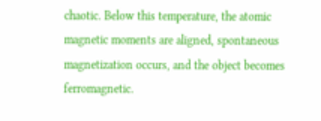chaotic. Below this temperature, the atomic magnetic moments are aligned, spontaneous magnetization occurs, and the object becomes ferromagnetic.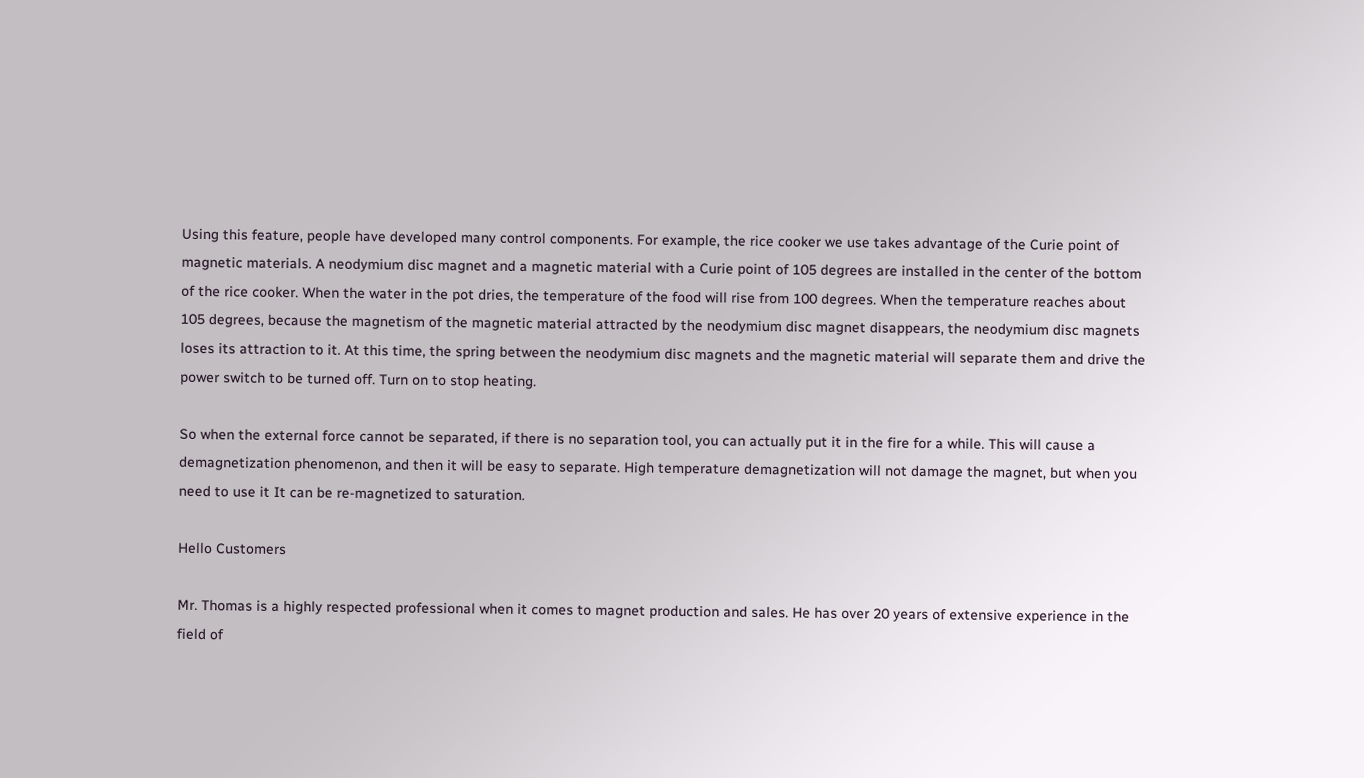Using this feature, people have developed many control components. For example, the rice cooker we use takes advantage of the Curie point of magnetic materials. A neodymium disc magnet and a magnetic material with a Curie point of 105 degrees are installed in the center of the bottom of the rice cooker. When the water in the pot dries, the temperature of the food will rise from 100 degrees. When the temperature reaches about 105 degrees, because the magnetism of the magnetic material attracted by the neodymium disc magnet disappears, the neodymium disc magnets loses its attraction to it. At this time, the spring between the neodymium disc magnets and the magnetic material will separate them and drive the power switch to be turned off. Turn on to stop heating.

So when the external force cannot be separated, if there is no separation tool, you can actually put it in the fire for a while. This will cause a demagnetization phenomenon, and then it will be easy to separate. High temperature demagnetization will not damage the magnet, but when you need to use it It can be re-magnetized to saturation.

Hello Customers

Mr. Thomas is a highly respected professional when it comes to magnet production and sales. He has over 20 years of extensive experience in the field of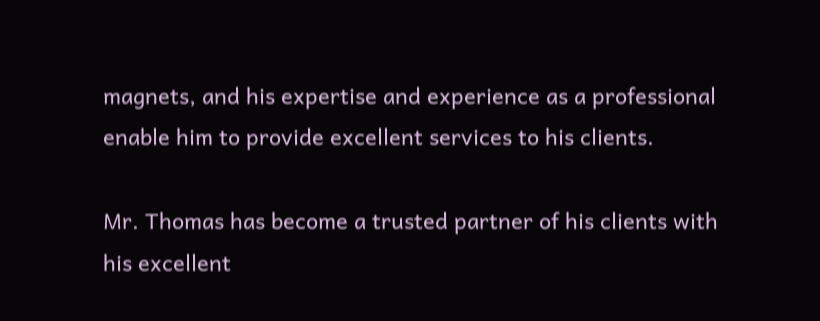magnets, and his expertise and experience as a professional enable him to provide excellent services to his clients.

Mr. Thomas has become a trusted partner of his clients with his excellent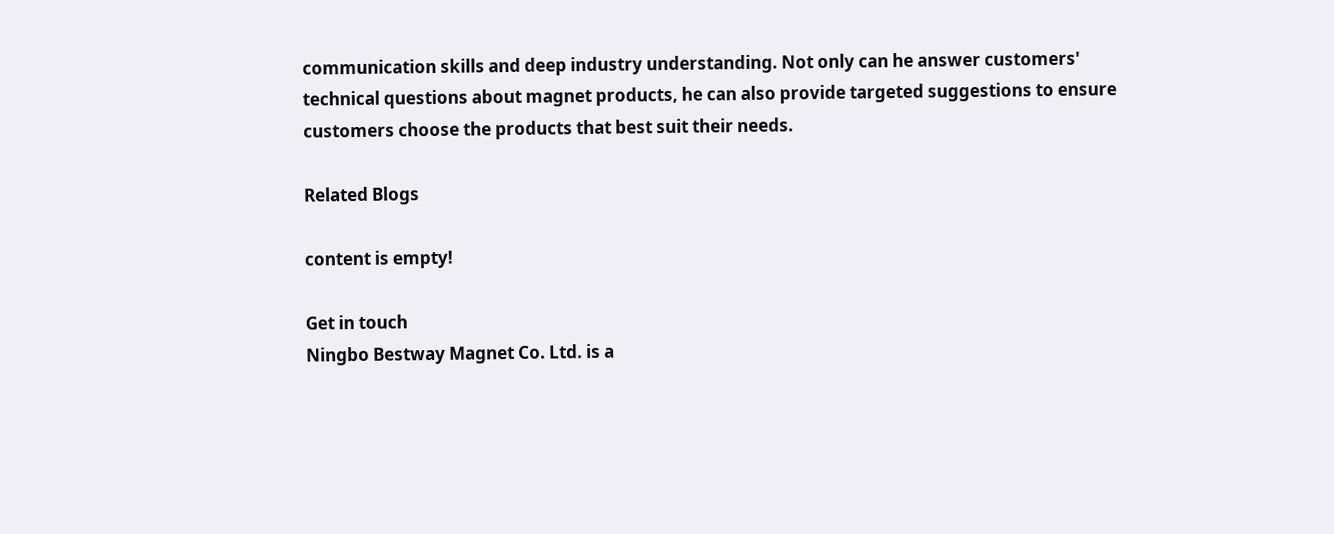communication skills and deep industry understanding. Not only can he answer customers' technical questions about magnet products, he can also provide targeted suggestions to ensure customers choose the products that best suit their needs.

Related Blogs

content is empty!

Get in touch
Ningbo Bestway Magnet Co. Ltd. is a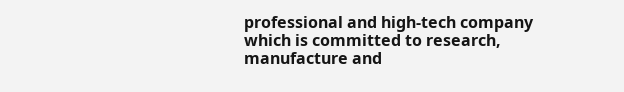professional and high-tech company which is committed to research, manufacture and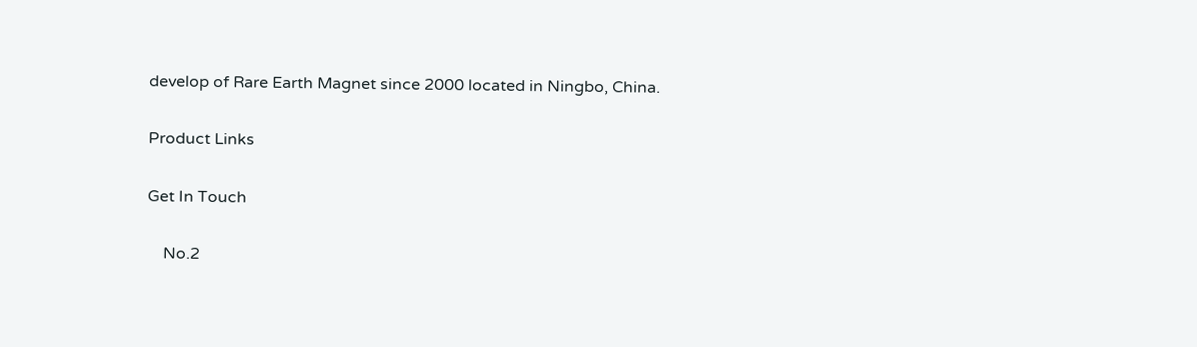develop of Rare Earth Magnet since 2000 located in Ningbo, China.

Product Links

Get In Touch

    No.2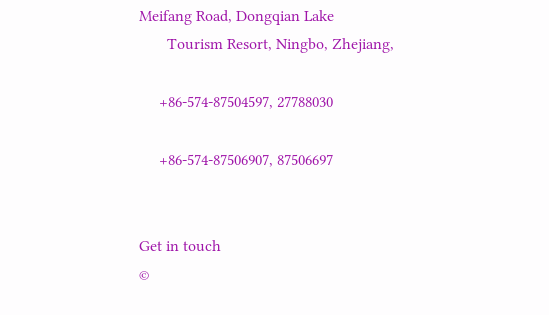Meifang Road, Dongqian Lake
       Tourism Resort, Ningbo, Zhejiang,

     +86-574-87504597, 27788030

     +86-574-87506907, 87506697


Get in touch
©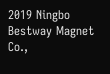2019 Ningbo Bestway Magnet Co.,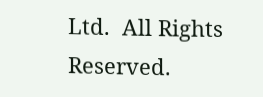Ltd.  All Rights Reserved.